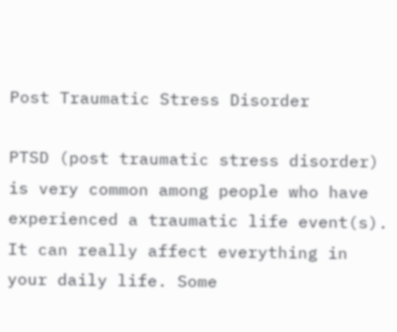Post Traumatic Stress Disorder

PTSD (post traumatic stress disorder) is very common among people who have experienced a traumatic life event(s). It can really affect everything in your daily life. Some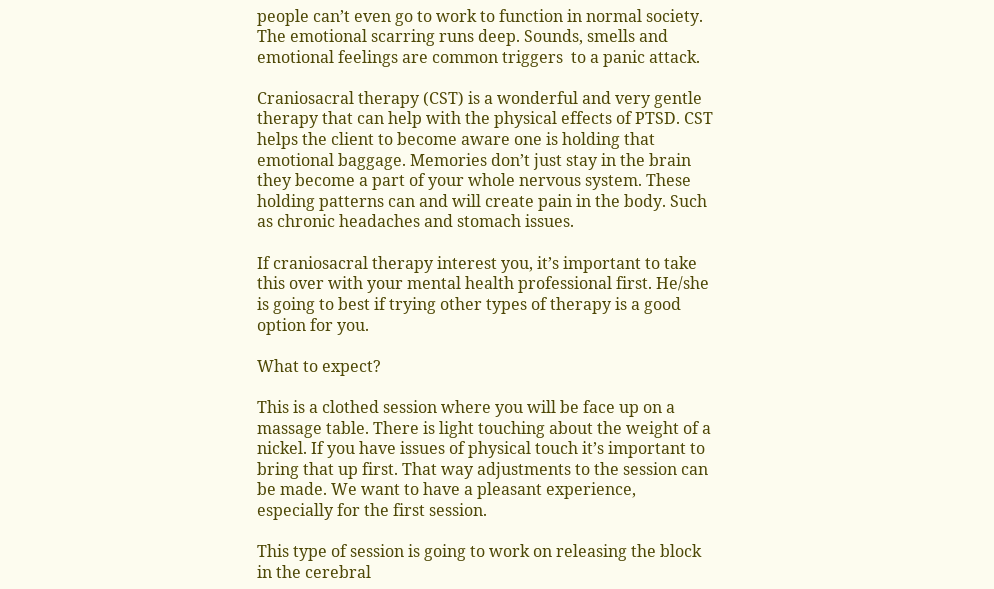people can’t even go to work to function in normal society. The emotional scarring runs deep. Sounds, smells and emotional feelings are common triggers  to a panic attack.

Craniosacral therapy (CST) is a wonderful and very gentle therapy that can help with the physical effects of PTSD. CST helps the client to become aware one is holding that emotional baggage. Memories don’t just stay in the brain they become a part of your whole nervous system. These holding patterns can and will create pain in the body. Such as chronic headaches and stomach issues.

If craniosacral therapy interest you, it’s important to take this over with your mental health professional first. He/she is going to best if trying other types of therapy is a good option for you.

What to expect?

This is a clothed session where you will be face up on a massage table. There is light touching about the weight of a nickel. If you have issues of physical touch it’s important to bring that up first. That way adjustments to the session can be made. We want to have a pleasant experience, especially for the first session.

This type of session is going to work on releasing the block in the cerebral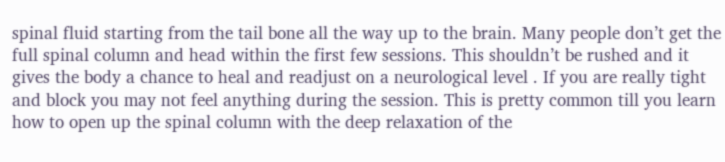spinal fluid starting from the tail bone all the way up to the brain. Many people don’t get the full spinal column and head within the first few sessions. This shouldn’t be rushed and it gives the body a chance to heal and readjust on a neurological level . If you are really tight and block you may not feel anything during the session. This is pretty common till you learn how to open up the spinal column with the deep relaxation of the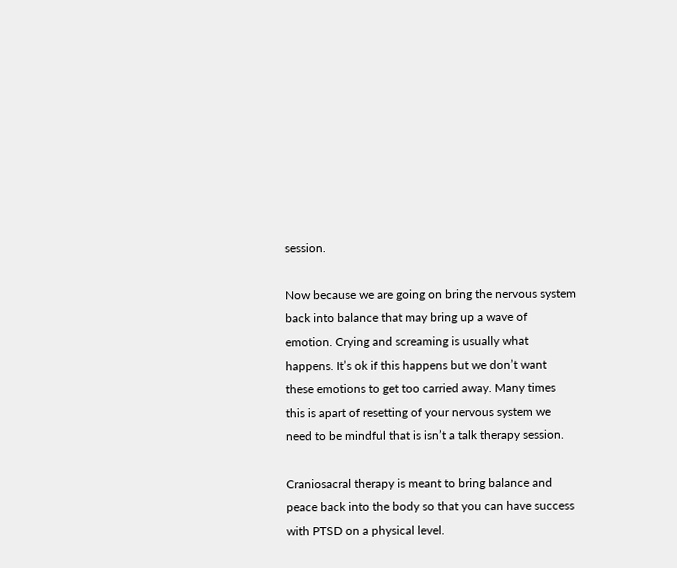session.

Now because we are going on bring the nervous system back into balance that may bring up a wave of emotion. Crying and screaming is usually what happens. It’s ok if this happens but we don’t want these emotions to get too carried away. Many times this is apart of resetting of your nervous system we need to be mindful that is isn’t a talk therapy session.

Craniosacral therapy is meant to bring balance and peace back into the body so that you can have success with PTSD on a physical level.